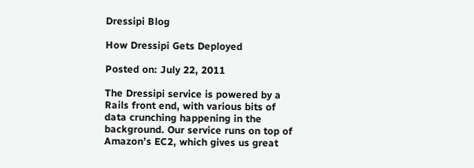Dressipi Blog

How Dressipi Gets Deployed

Posted on: July 22, 2011

The Dressipi service is powered by a Rails front end, with various bits of data crunching happening in the background. Our service runs on top of Amazon’s EC2, which gives us great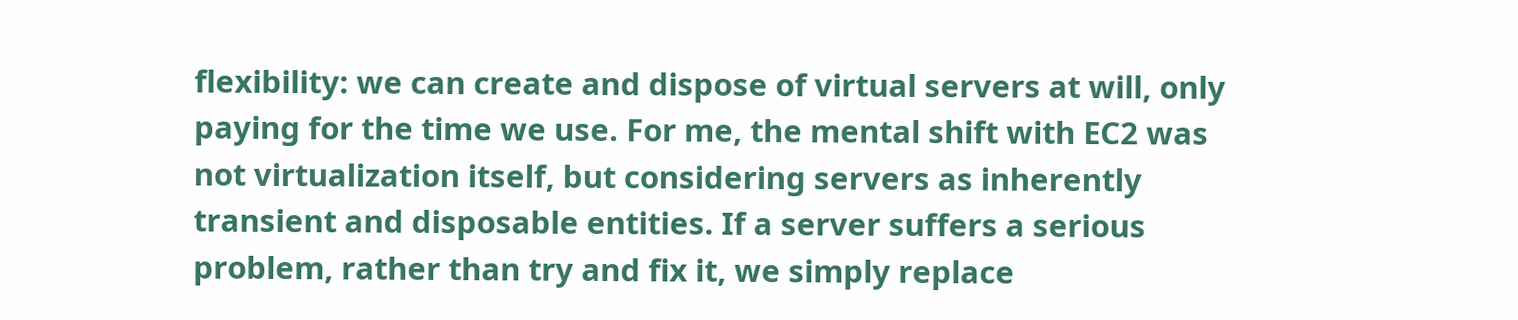flexibility: we can create and dispose of virtual servers at will, only paying for the time we use. For me, the mental shift with EC2 was not virtualization itself, but considering servers as inherently transient and disposable entities. If a server suffers a serious problem, rather than try and fix it, we simply replace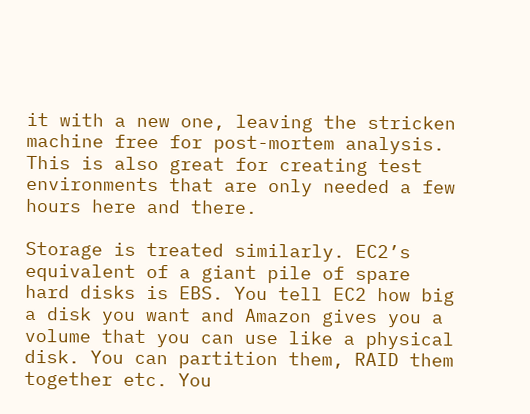it with a new one, leaving the stricken machine free for post-mortem analysis. This is also great for creating test environments that are only needed a few hours here and there.

Storage is treated similarly. EC2’s equivalent of a giant pile of spare hard disks is EBS. You tell EC2 how big a disk you want and Amazon gives you a volume that you can use like a physical disk. You can partition them, RAID them together etc. You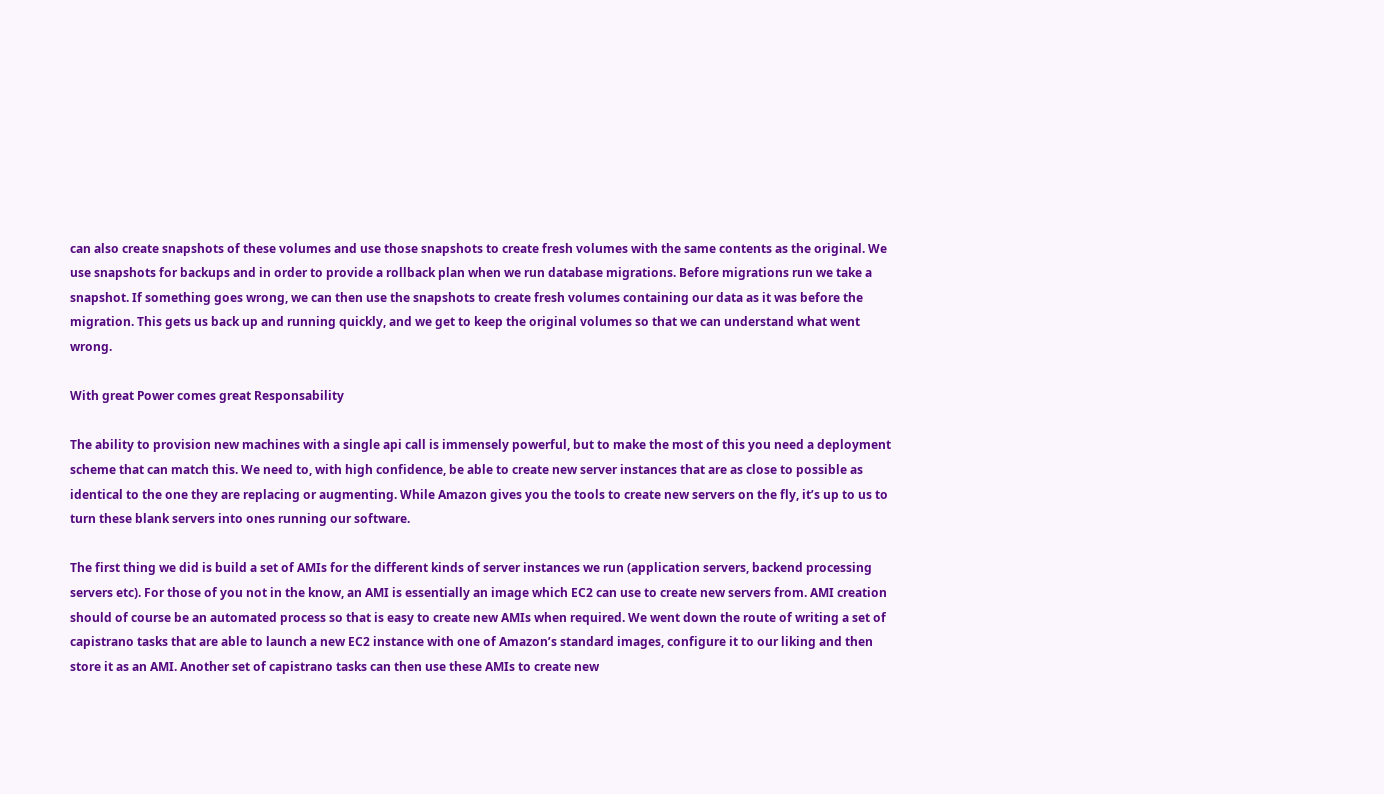can also create snapshots of these volumes and use those snapshots to create fresh volumes with the same contents as the original. We use snapshots for backups and in order to provide a rollback plan when we run database migrations. Before migrations run we take a snapshot. If something goes wrong, we can then use the snapshots to create fresh volumes containing our data as it was before the migration. This gets us back up and running quickly, and we get to keep the original volumes so that we can understand what went wrong.

With great Power comes great Responsability

The ability to provision new machines with a single api call is immensely powerful, but to make the most of this you need a deployment scheme that can match this. We need to, with high confidence, be able to create new server instances that are as close to possible as identical to the one they are replacing or augmenting. While Amazon gives you the tools to create new servers on the fly, it’s up to us to turn these blank servers into ones running our software.

The first thing we did is build a set of AMIs for the different kinds of server instances we run (application servers, backend processing servers etc). For those of you not in the know, an AMI is essentially an image which EC2 can use to create new servers from. AMI creation should of course be an automated process so that is easy to create new AMIs when required. We went down the route of writing a set of capistrano tasks that are able to launch a new EC2 instance with one of Amazon’s standard images, configure it to our liking and then store it as an AMI. Another set of capistrano tasks can then use these AMIs to create new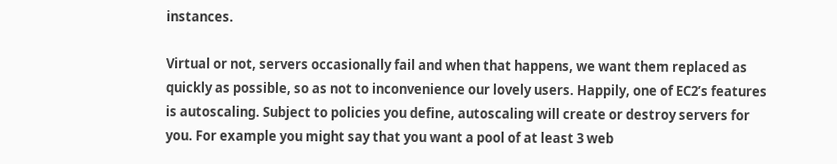instances.

Virtual or not, servers occasionally fail and when that happens, we want them replaced as quickly as possible, so as not to inconvenience our lovely users. Happily, one of EC2’s features is autoscaling. Subject to policies you define, autoscaling will create or destroy servers for you. For example you might say that you want a pool of at least 3 web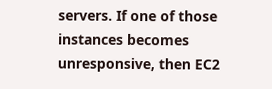servers. If one of those instances becomes unresponsive, then EC2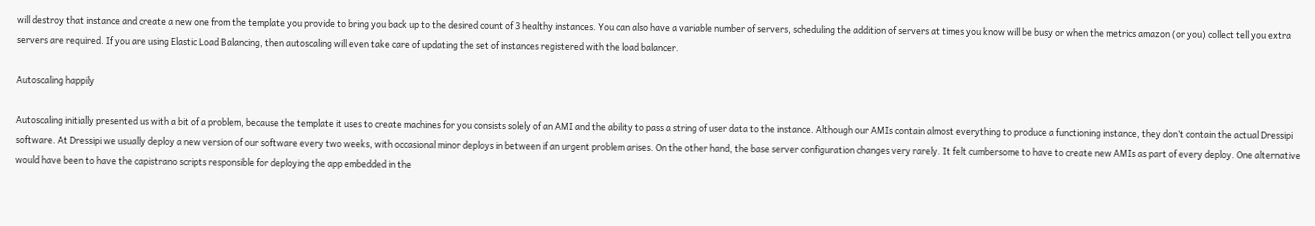will destroy that instance and create a new one from the template you provide to bring you back up to the desired count of 3 healthy instances. You can also have a variable number of servers, scheduling the addition of servers at times you know will be busy or when the metrics amazon (or you) collect tell you extra servers are required. If you are using Elastic Load Balancing, then autoscaling will even take care of updating the set of instances registered with the load balancer.

Autoscaling happily

Autoscaling initially presented us with a bit of a problem, because the template it uses to create machines for you consists solely of an AMI and the ability to pass a string of user data to the instance. Although our AMIs contain almost everything to produce a functioning instance, they don’t contain the actual Dressipi software. At Dressipi we usually deploy a new version of our software every two weeks, with occasional minor deploys in between if an urgent problem arises. On the other hand, the base server configuration changes very rarely. It felt cumbersome to have to create new AMIs as part of every deploy. One alternative would have been to have the capistrano scripts responsible for deploying the app embedded in the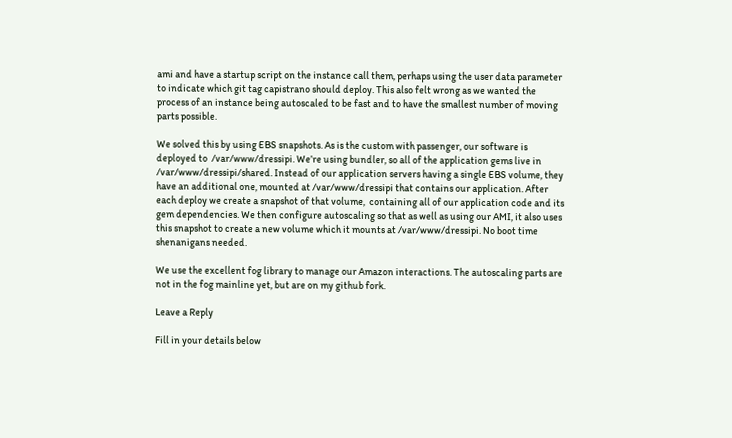ami and have a startup script on the instance call them, perhaps using the user data parameter to indicate which git tag capistrano should deploy. This also felt wrong as we wanted the process of an instance being autoscaled to be fast and to have the smallest number of moving parts possible.

We solved this by using EBS snapshots. As is the custom with passenger, our software is deployed to  /var/www/dressipi. We’re using bundler, so all of the application gems live in /var/www/dressipi/shared. Instead of our application servers having a single EBS volume, they have an additional one, mounted at /var/www/dressipi that contains our application. After each deploy we create a snapshot of that volume,  containing all of our application code and its gem dependencies. We then configure autoscaling so that as well as using our AMI, it also uses this snapshot to create a new volume which it mounts at /var/www/dressipi. No boot time shenanigans needed.

We use the excellent fog library to manage our Amazon interactions. The autoscaling parts are not in the fog mainline yet, but are on my github fork.

Leave a Reply

Fill in your details below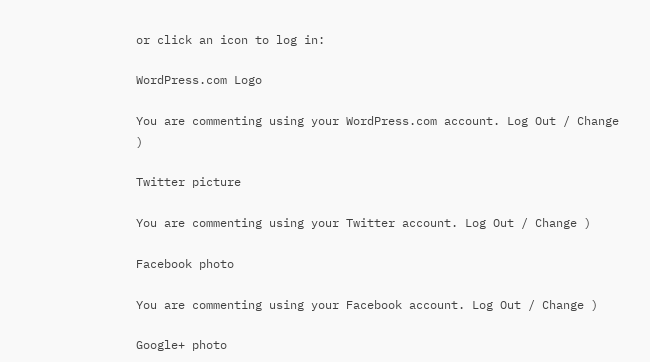or click an icon to log in:

WordPress.com Logo

You are commenting using your WordPress.com account. Log Out / Change )

Twitter picture

You are commenting using your Twitter account. Log Out / Change )

Facebook photo

You are commenting using your Facebook account. Log Out / Change )

Google+ photo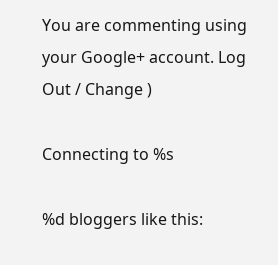You are commenting using your Google+ account. Log Out / Change )

Connecting to %s

%d bloggers like this: